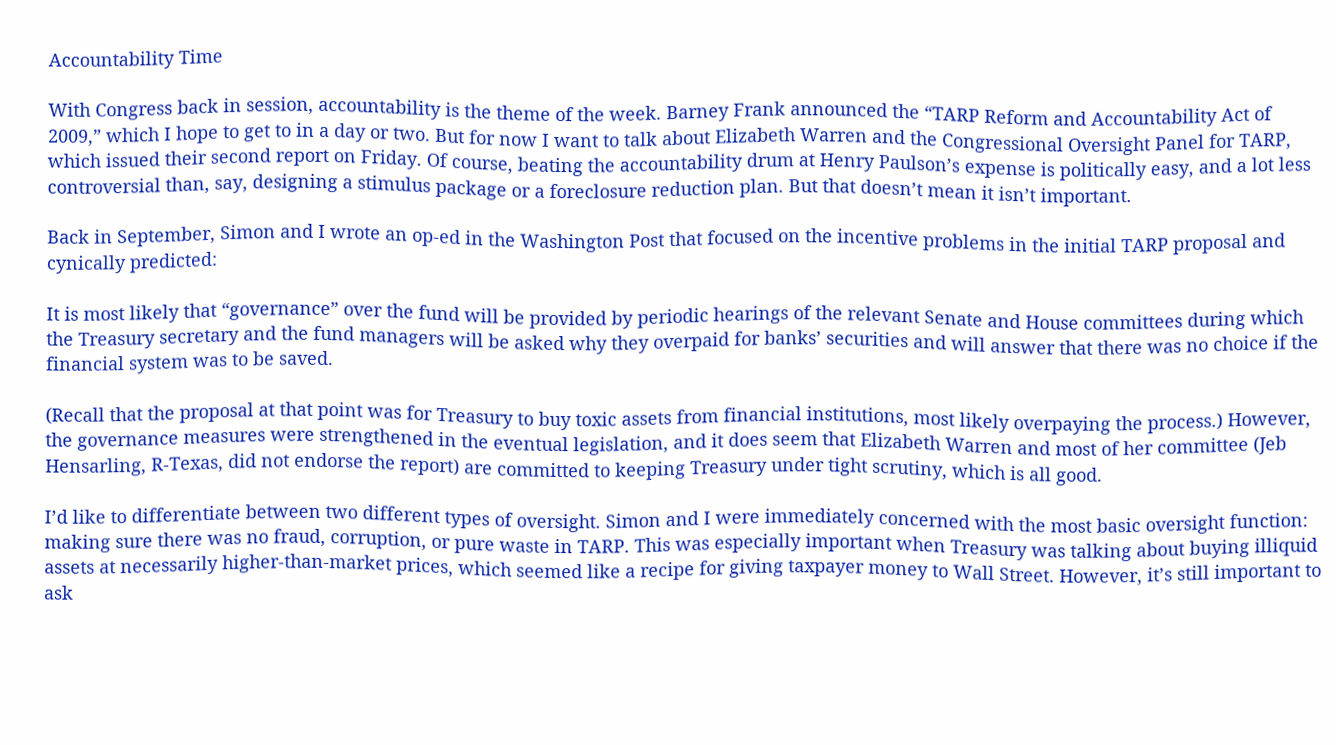Accountability Time

With Congress back in session, accountability is the theme of the week. Barney Frank announced the “TARP Reform and Accountability Act of 2009,” which I hope to get to in a day or two. But for now I want to talk about Elizabeth Warren and the Congressional Oversight Panel for TARP, which issued their second report on Friday. Of course, beating the accountability drum at Henry Paulson’s expense is politically easy, and a lot less controversial than, say, designing a stimulus package or a foreclosure reduction plan. But that doesn’t mean it isn’t important.

Back in September, Simon and I wrote an op-ed in the Washington Post that focused on the incentive problems in the initial TARP proposal and cynically predicted:

It is most likely that “governance” over the fund will be provided by periodic hearings of the relevant Senate and House committees during which the Treasury secretary and the fund managers will be asked why they overpaid for banks’ securities and will answer that there was no choice if the financial system was to be saved.

(Recall that the proposal at that point was for Treasury to buy toxic assets from financial institutions, most likely overpaying the process.) However, the governance measures were strengthened in the eventual legislation, and it does seem that Elizabeth Warren and most of her committee (Jeb Hensarling, R-Texas, did not endorse the report) are committed to keeping Treasury under tight scrutiny, which is all good.

I’d like to differentiate between two different types of oversight. Simon and I were immediately concerned with the most basic oversight function: making sure there was no fraud, corruption, or pure waste in TARP. This was especially important when Treasury was talking about buying illiquid assets at necessarily higher-than-market prices, which seemed like a recipe for giving taxpayer money to Wall Street. However, it’s still important to ask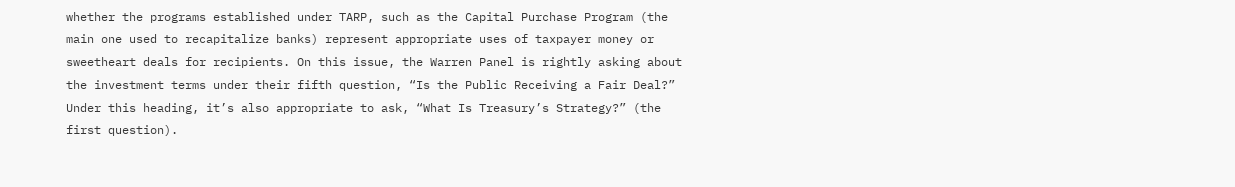whether the programs established under TARP, such as the Capital Purchase Program (the main one used to recapitalize banks) represent appropriate uses of taxpayer money or sweetheart deals for recipients. On this issue, the Warren Panel is rightly asking about the investment terms under their fifth question, “Is the Public Receiving a Fair Deal?” Under this heading, it’s also appropriate to ask, “What Is Treasury’s Strategy?” (the first question).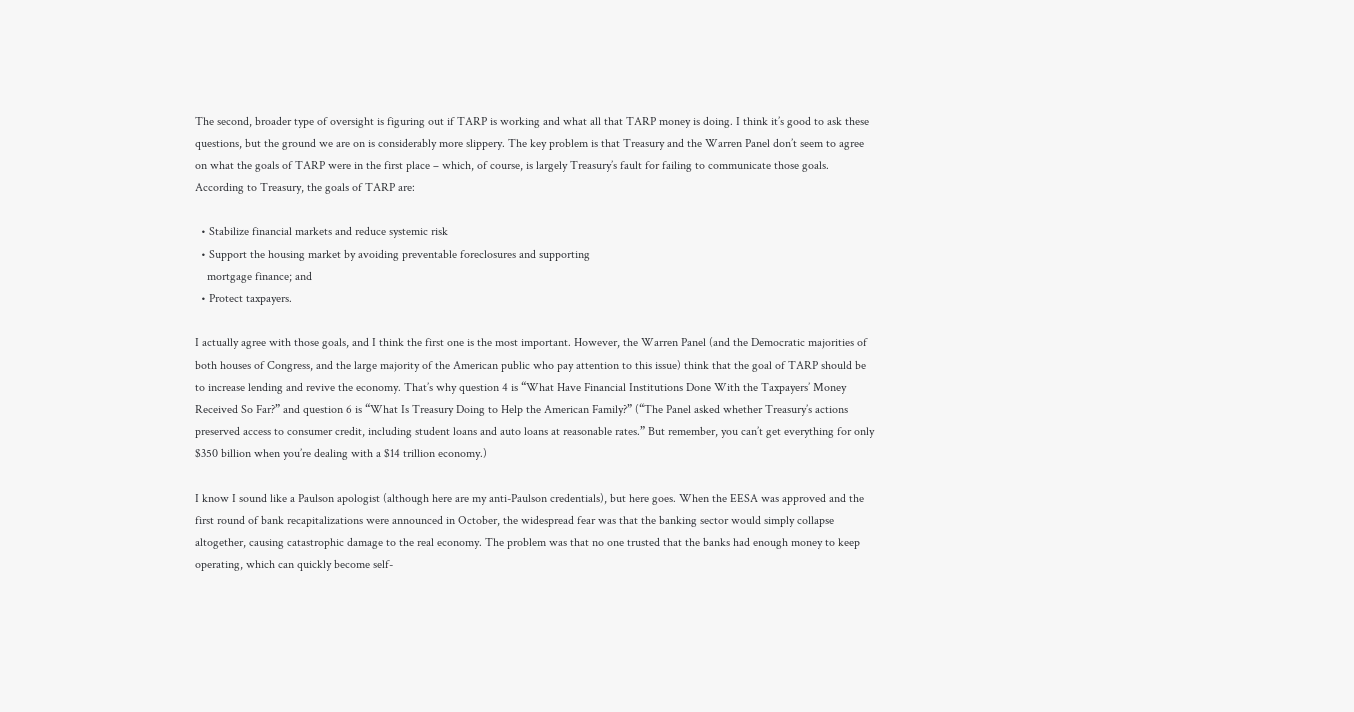The second, broader type of oversight is figuring out if TARP is working and what all that TARP money is doing. I think it’s good to ask these questions, but the ground we are on is considerably more slippery. The key problem is that Treasury and the Warren Panel don’t seem to agree on what the goals of TARP were in the first place – which, of course, is largely Treasury’s fault for failing to communicate those goals. According to Treasury, the goals of TARP are:

  • Stabilize financial markets and reduce systemic risk
  • Support the housing market by avoiding preventable foreclosures and supporting
    mortgage finance; and
  • Protect taxpayers.

I actually agree with those goals, and I think the first one is the most important. However, the Warren Panel (and the Democratic majorities of both houses of Congress, and the large majority of the American public who pay attention to this issue) think that the goal of TARP should be to increase lending and revive the economy. That’s why question 4 is “What Have Financial Institutions Done With the Taxpayers’ Money Received So Far?” and question 6 is “What Is Treasury Doing to Help the American Family?” (“The Panel asked whether Treasury’s actions preserved access to consumer credit, including student loans and auto loans at reasonable rates.” But remember, you can’t get everything for only $350 billion when you’re dealing with a $14 trillion economy.)

I know I sound like a Paulson apologist (although here are my anti-Paulson credentials), but here goes. When the EESA was approved and the first round of bank recapitalizations were announced in October, the widespread fear was that the banking sector would simply collapse altogether, causing catastrophic damage to the real economy. The problem was that no one trusted that the banks had enough money to keep operating, which can quickly become self-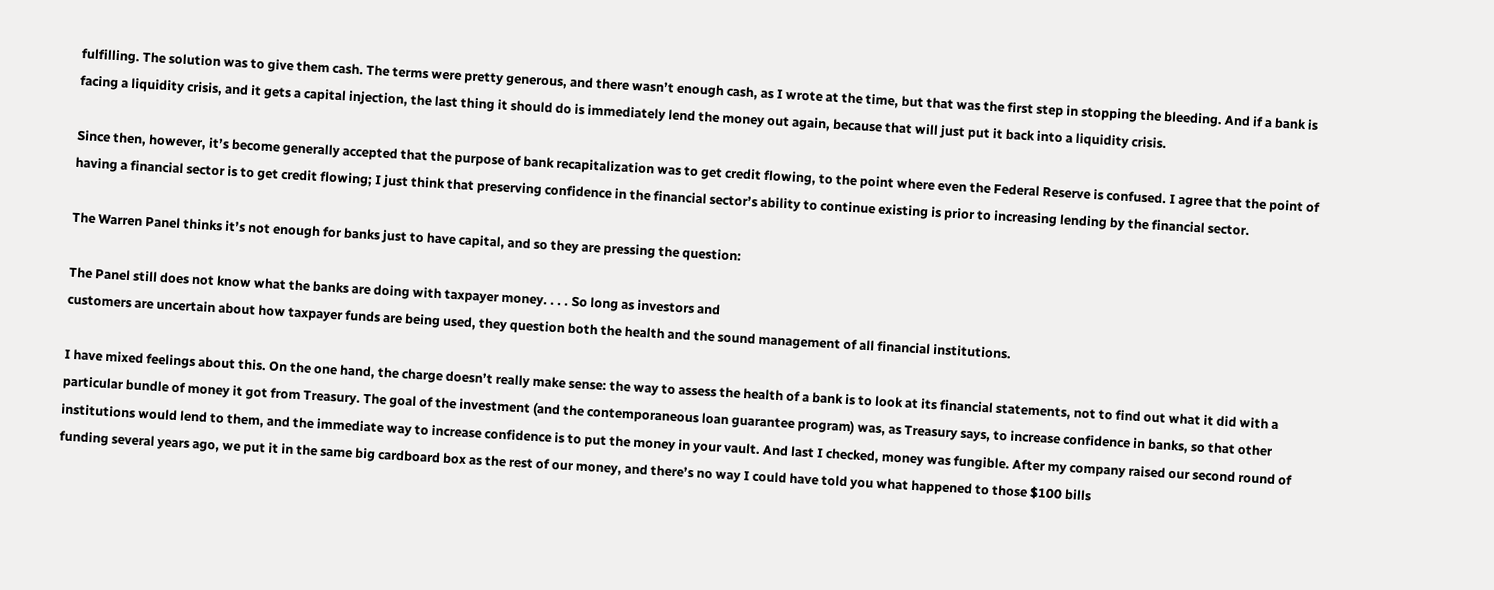fulfilling. The solution was to give them cash. The terms were pretty generous, and there wasn’t enough cash, as I wrote at the time, but that was the first step in stopping the bleeding. And if a bank is facing a liquidity crisis, and it gets a capital injection, the last thing it should do is immediately lend the money out again, because that will just put it back into a liquidity crisis.

Since then, however, it’s become generally accepted that the purpose of bank recapitalization was to get credit flowing, to the point where even the Federal Reserve is confused. I agree that the point of having a financial sector is to get credit flowing; I just think that preserving confidence in the financial sector’s ability to continue existing is prior to increasing lending by the financial sector.

The Warren Panel thinks it’s not enough for banks just to have capital, and so they are pressing the question:

The Panel still does not know what the banks are doing with taxpayer money. . . . So long as investors and
customers are uncertain about how taxpayer funds are being used, they question both the health and the sound management of all financial institutions.

I have mixed feelings about this. On the one hand, the charge doesn’t really make sense: the way to assess the health of a bank is to look at its financial statements, not to find out what it did with a particular bundle of money it got from Treasury. The goal of the investment (and the contemporaneous loan guarantee program) was, as Treasury says, to increase confidence in banks, so that other institutions would lend to them, and the immediate way to increase confidence is to put the money in your vault. And last I checked, money was fungible. After my company raised our second round of funding several years ago, we put it in the same big cardboard box as the rest of our money, and there’s no way I could have told you what happened to those $100 bills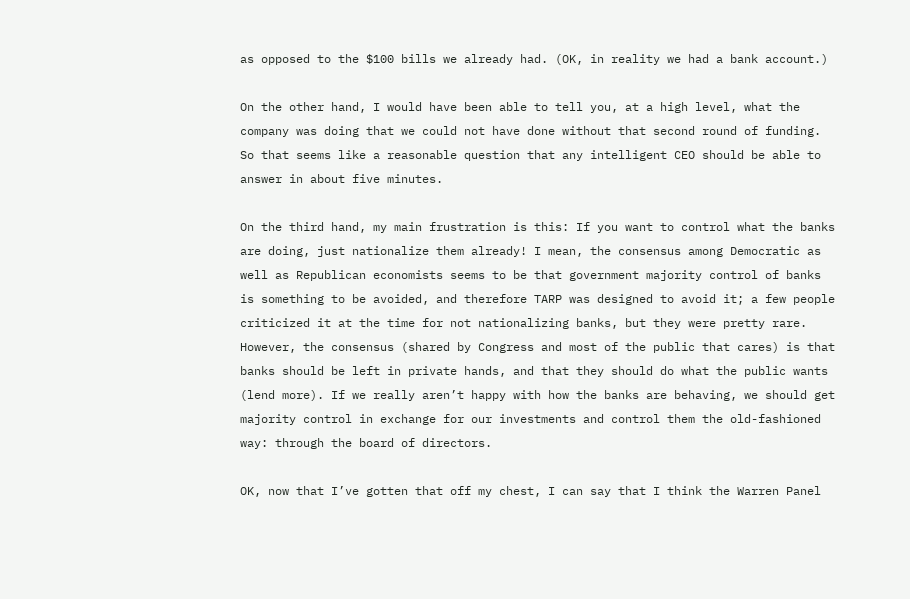as opposed to the $100 bills we already had. (OK, in reality we had a bank account.)

On the other hand, I would have been able to tell you, at a high level, what the company was doing that we could not have done without that second round of funding. So that seems like a reasonable question that any intelligent CEO should be able to answer in about five minutes.

On the third hand, my main frustration is this: If you want to control what the banks are doing, just nationalize them already! I mean, the consensus among Democratic as well as Republican economists seems to be that government majority control of banks is something to be avoided, and therefore TARP was designed to avoid it; a few people criticized it at the time for not nationalizing banks, but they were pretty rare. However, the consensus (shared by Congress and most of the public that cares) is that banks should be left in private hands, and that they should do what the public wants (lend more). If we really aren’t happy with how the banks are behaving, we should get majority control in exchange for our investments and control them the old-fashioned way: through the board of directors.

OK, now that I’ve gotten that off my chest, I can say that I think the Warren Panel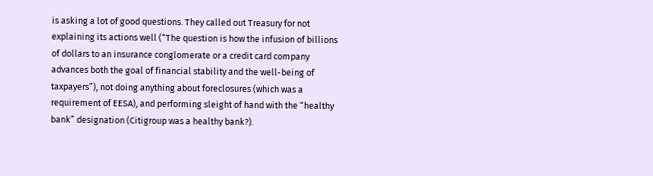is asking a lot of good questions. They called out Treasury for not explaining its actions well (“The question is how the infusion of billions of dollars to an insurance conglomerate or a credit card company advances both the goal of financial stability and the well-being of taxpayers”), not doing anything about foreclosures (which was a requirement of EESA), and performing sleight of hand with the “healthy bank” designation (Citigroup was a healthy bank?).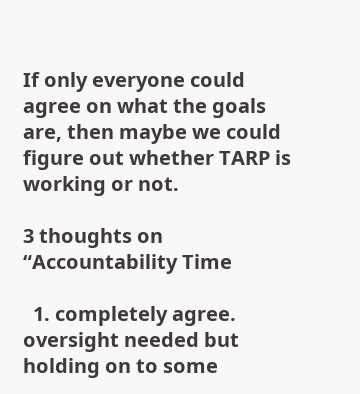If only everyone could agree on what the goals are, then maybe we could figure out whether TARP is working or not.

3 thoughts on “Accountability Time

  1. completely agree. oversight needed but holding on to some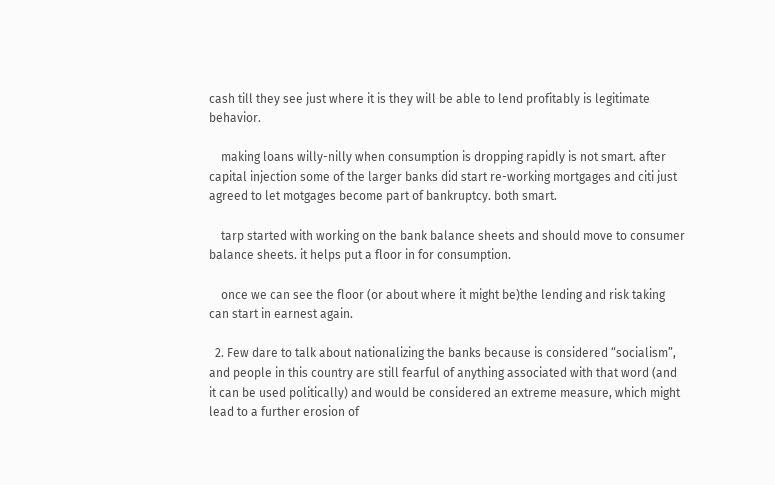cash till they see just where it is they will be able to lend profitably is legitimate behavior.

    making loans willy-nilly when consumption is dropping rapidly is not smart. after capital injection some of the larger banks did start re-working mortgages and citi just agreed to let motgages become part of bankruptcy. both smart.

    tarp started with working on the bank balance sheets and should move to consumer balance sheets. it helps put a floor in for consumption.

    once we can see the floor (or about where it might be)the lending and risk taking can start in earnest again.

  2. Few dare to talk about nationalizing the banks because is considered “socialism”, and people in this country are still fearful of anything associated with that word (and it can be used politically) and would be considered an extreme measure, which might lead to a further erosion of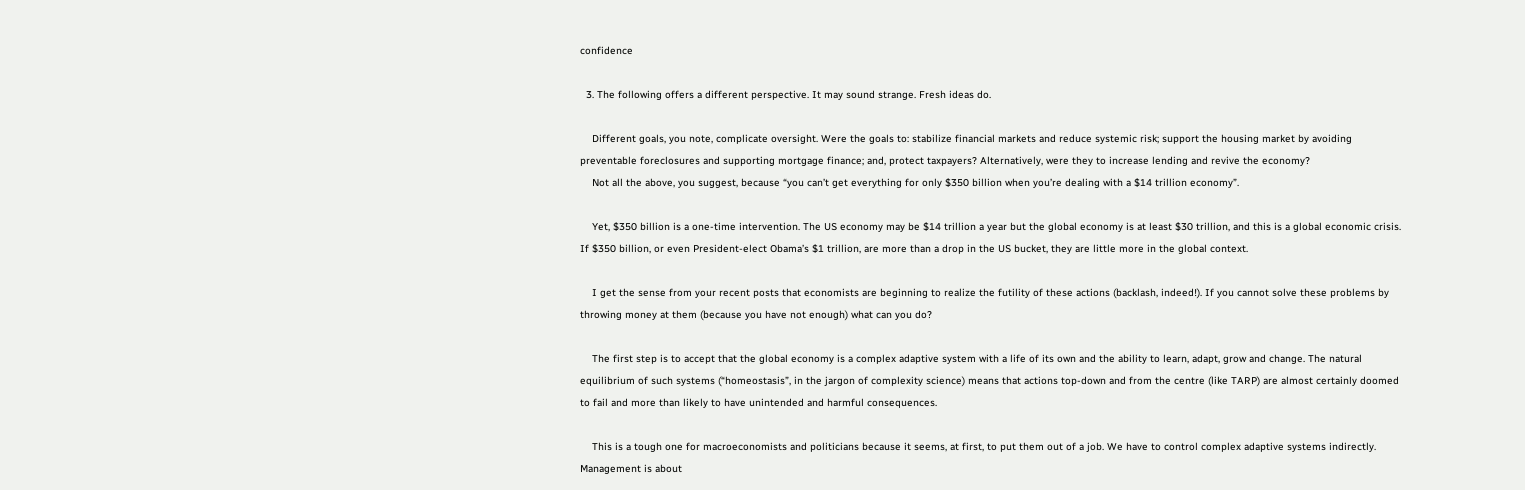confidence

  3. The following offers a different perspective. It may sound strange. Fresh ideas do.

    Different goals, you note, complicate oversight. Were the goals to: stabilize financial markets and reduce systemic risk; support the housing market by avoiding preventable foreclosures and supporting mortgage finance; and, protect taxpayers? Alternatively, were they to increase lending and revive the economy?
    Not all the above, you suggest, because “you can’t get everything for only $350 billion when you’re dealing with a $14 trillion economy”.

    Yet, $350 billion is a one-time intervention. The US economy may be $14 trillion a year but the global economy is at least $30 trillion, and this is a global economic crisis. If $350 billion, or even President-elect Obama’s $1 trillion, are more than a drop in the US bucket, they are little more in the global context.

    I get the sense from your recent posts that economists are beginning to realize the futility of these actions (backlash, indeed!). If you cannot solve these problems by throwing money at them (because you have not enough) what can you do?

    The first step is to accept that the global economy is a complex adaptive system with a life of its own and the ability to learn, adapt, grow and change. The natural equilibrium of such systems (“homeostasis”, in the jargon of complexity science) means that actions top-down and from the centre (like TARP) are almost certainly doomed to fail and more than likely to have unintended and harmful consequences.

    This is a tough one for macroeconomists and politicians because it seems, at first, to put them out of a job. We have to control complex adaptive systems indirectly. Management is about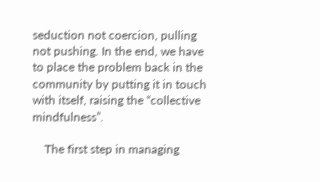seduction not coercion, pulling not pushing. In the end, we have to place the problem back in the community by putting it in touch with itself, raising the “collective mindfulness”.

    The first step in managing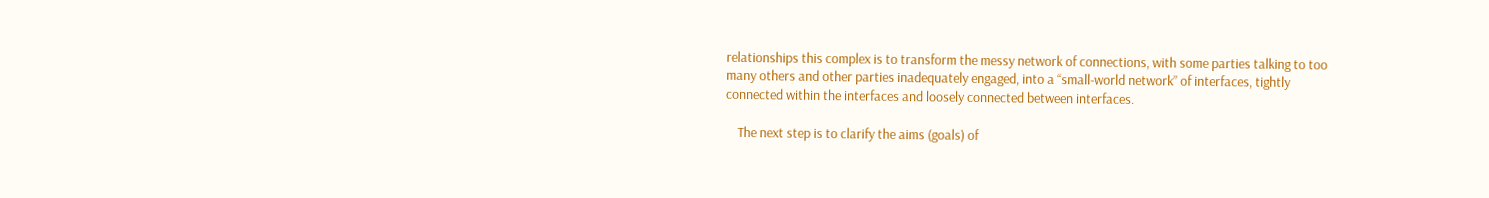relationships this complex is to transform the messy network of connections, with some parties talking to too many others and other parties inadequately engaged, into a “small-world network” of interfaces, tightly connected within the interfaces and loosely connected between interfaces.

    The next step is to clarify the aims (goals) of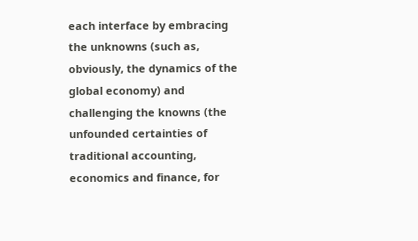each interface by embracing the unknowns (such as, obviously, the dynamics of the global economy) and challenging the knowns (the unfounded certainties of traditional accounting, economics and finance, for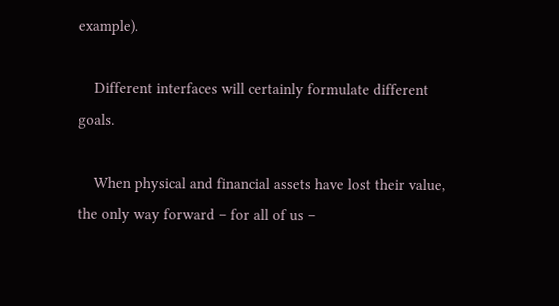example).

    Different interfaces will certainly formulate different goals.

    When physical and financial assets have lost their value, the only way forward – for all of us –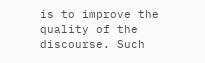is to improve the quality of the discourse. Such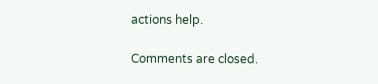actions help.

Comments are closed.